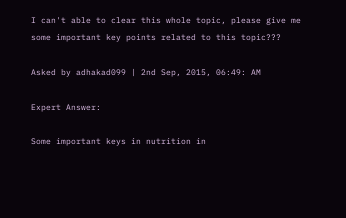I can't able to clear this whole topic, please give me some important key points related to this topic???

Asked by adhakad099 | 2nd Sep, 2015, 06:49: AM

Expert Answer:

Some important keys in nutrition in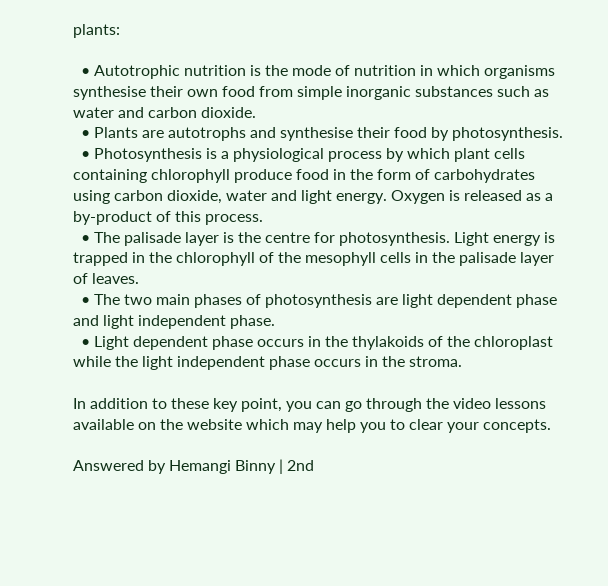plants:

  • Autotrophic nutrition is the mode of nutrition in which organisms synthesise their own food from simple inorganic substances such as water and carbon dioxide.
  • Plants are autotrophs and synthesise their food by photosynthesis.
  • Photosynthesis is a physiological process by which plant cells containing chlorophyll produce food in the form of carbohydrates using carbon dioxide, water and light energy. Oxygen is released as a by-product of this process.
  • The palisade layer is the centre for photosynthesis. Light energy is trapped in the chlorophyll of the mesophyll cells in the palisade layer of leaves.
  • The two main phases of photosynthesis are light dependent phase and light independent phase.
  • Light dependent phase occurs in the thylakoids of the chloroplast while the light independent phase occurs in the stroma.

In addition to these key point, you can go through the video lessons available on the website which may help you to clear your concepts.

Answered by Hemangi Binny | 2nd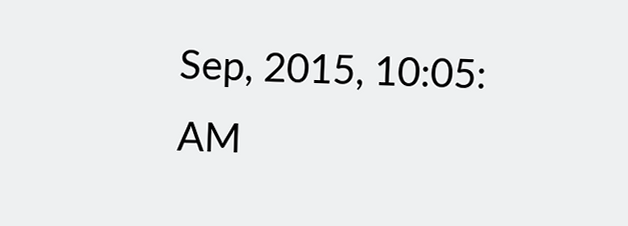Sep, 2015, 10:05: AM